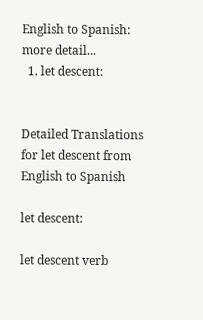English to Spanish:   more detail...
  1. let descent:


Detailed Translations for let descent from English to Spanish

let descent:

let descent verb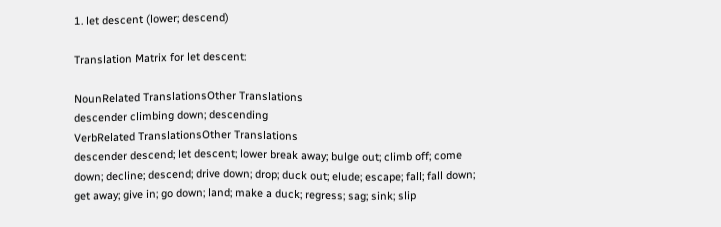1. let descent (lower; descend)

Translation Matrix for let descent:

NounRelated TranslationsOther Translations
descender climbing down; descending
VerbRelated TranslationsOther Translations
descender descend; let descent; lower break away; bulge out; climb off; come down; decline; descend; drive down; drop; duck out; elude; escape; fall; fall down; get away; give in; go down; land; make a duck; regress; sag; sink; slip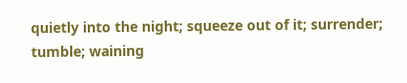quietly into the night; squeeze out of it; surrender; tumble; waining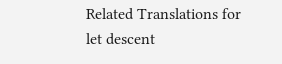Related Translations for let descent